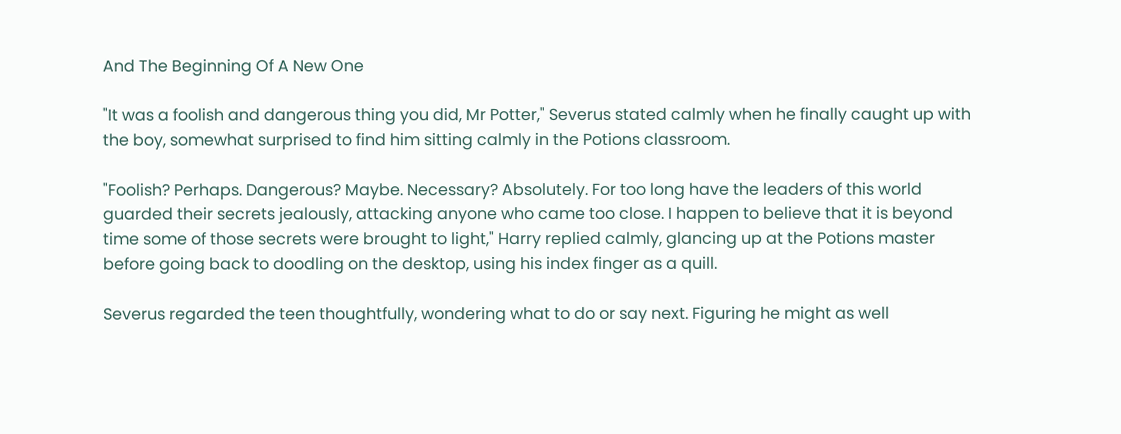And The Beginning Of A New One

"It was a foolish and dangerous thing you did, Mr Potter," Severus stated calmly when he finally caught up with the boy, somewhat surprised to find him sitting calmly in the Potions classroom.

"Foolish? Perhaps. Dangerous? Maybe. Necessary? Absolutely. For too long have the leaders of this world guarded their secrets jealously, attacking anyone who came too close. I happen to believe that it is beyond time some of those secrets were brought to light," Harry replied calmly, glancing up at the Potions master before going back to doodling on the desktop, using his index finger as a quill.

Severus regarded the teen thoughtfully, wondering what to do or say next. Figuring he might as well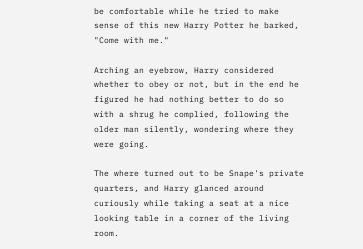be comfortable while he tried to make sense of this new Harry Potter he barked, "Come with me."

Arching an eyebrow, Harry considered whether to obey or not, but in the end he figured he had nothing better to do so with a shrug he complied, following the older man silently, wondering where they were going.

The where turned out to be Snape's private quarters, and Harry glanced around curiously while taking a seat at a nice looking table in a corner of the living room.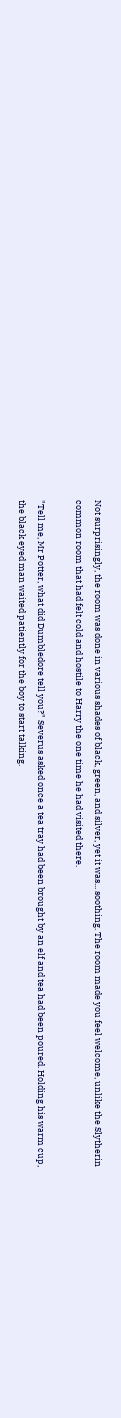Not surprisingly, the room was done in various shades of black, green, and silver, yet it was... soothing. The room made you feel welcome, unlike the Slytherin common room that had felt cold and hostile to Harry the one time he had visited there.

"Tell me, Mr Potter, what did Dumbledore tell you?" Severus asked once a tea tray had been brought by an elf and tea had been poured. Holding his warm cup, the black eyed man waited patiently for the boy to start talking.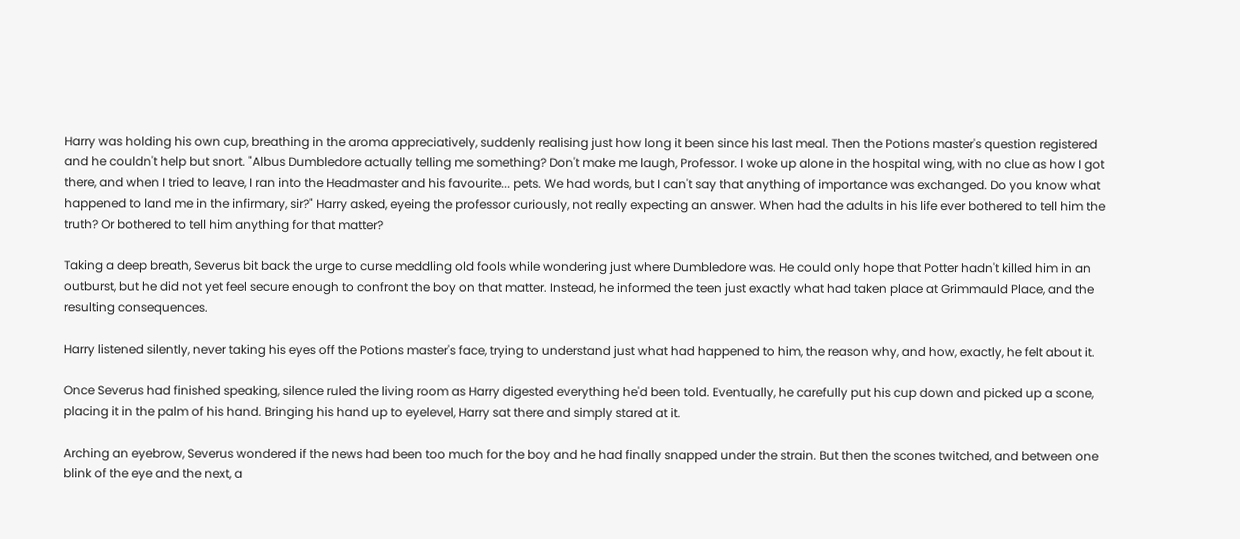Harry was holding his own cup, breathing in the aroma appreciatively, suddenly realising just how long it been since his last meal. Then the Potions master's question registered and he couldn't help but snort. "Albus Dumbledore actually telling me something? Don't make me laugh, Professor. I woke up alone in the hospital wing, with no clue as how I got there, and when I tried to leave, I ran into the Headmaster and his favourite... pets. We had words, but I can't say that anything of importance was exchanged. Do you know what happened to land me in the infirmary, sir?" Harry asked, eyeing the professor curiously, not really expecting an answer. When had the adults in his life ever bothered to tell him the truth? Or bothered to tell him anything for that matter?

Taking a deep breath, Severus bit back the urge to curse meddling old fools while wondering just where Dumbledore was. He could only hope that Potter hadn't killed him in an outburst, but he did not yet feel secure enough to confront the boy on that matter. Instead, he informed the teen just exactly what had taken place at Grimmauld Place, and the resulting consequences.

Harry listened silently, never taking his eyes off the Potions master's face, trying to understand just what had happened to him, the reason why, and how, exactly, he felt about it.

Once Severus had finished speaking, silence ruled the living room as Harry digested everything he'd been told. Eventually, he carefully put his cup down and picked up a scone, placing it in the palm of his hand. Bringing his hand up to eyelevel, Harry sat there and simply stared at it.

Arching an eyebrow, Severus wondered if the news had been too much for the boy and he had finally snapped under the strain. But then the scones twitched, and between one blink of the eye and the next, a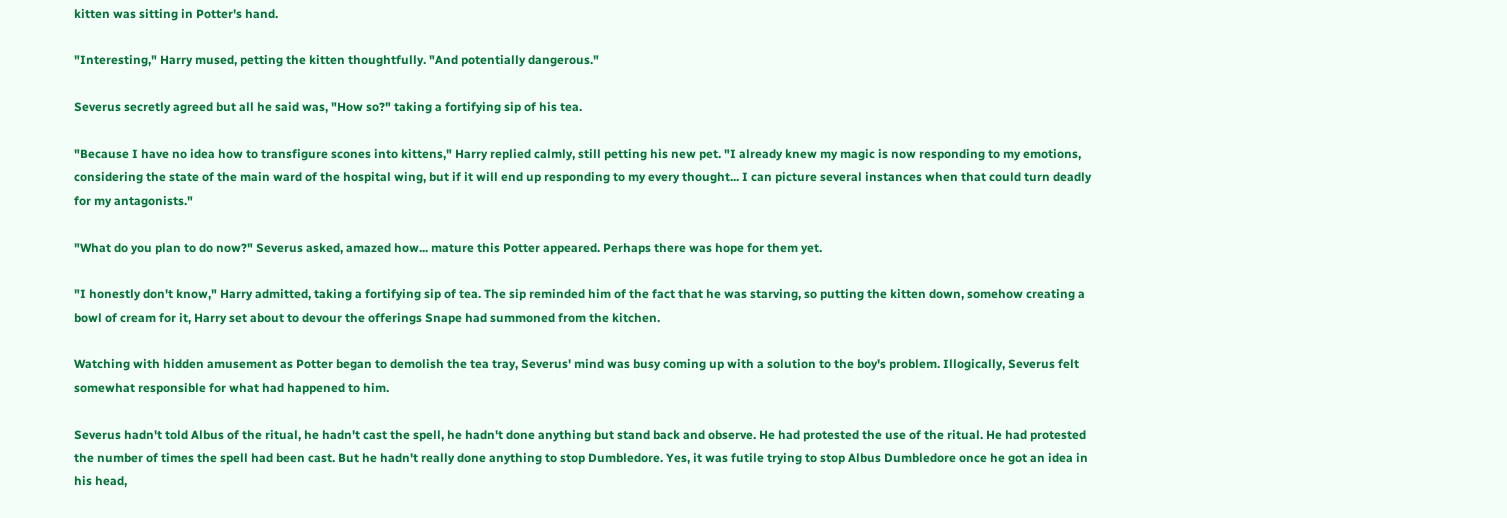kitten was sitting in Potter's hand.

"Interesting," Harry mused, petting the kitten thoughtfully. "And potentially dangerous."

Severus secretly agreed but all he said was, "How so?" taking a fortifying sip of his tea.

"Because I have no idea how to transfigure scones into kittens," Harry replied calmly, still petting his new pet. "I already knew my magic is now responding to my emotions, considering the state of the main ward of the hospital wing, but if it will end up responding to my every thought... I can picture several instances when that could turn deadly for my antagonists."

"What do you plan to do now?" Severus asked, amazed how... mature this Potter appeared. Perhaps there was hope for them yet.

"I honestly don't know," Harry admitted, taking a fortifying sip of tea. The sip reminded him of the fact that he was starving, so putting the kitten down, somehow creating a bowl of cream for it, Harry set about to devour the offerings Snape had summoned from the kitchen.

Watching with hidden amusement as Potter began to demolish the tea tray, Severus' mind was busy coming up with a solution to the boy's problem. Illogically, Severus felt somewhat responsible for what had happened to him.

Severus hadn't told Albus of the ritual, he hadn't cast the spell, he hadn't done anything but stand back and observe. He had protested the use of the ritual. He had protested the number of times the spell had been cast. But he hadn't really done anything to stop Dumbledore. Yes, it was futile trying to stop Albus Dumbledore once he got an idea in his head,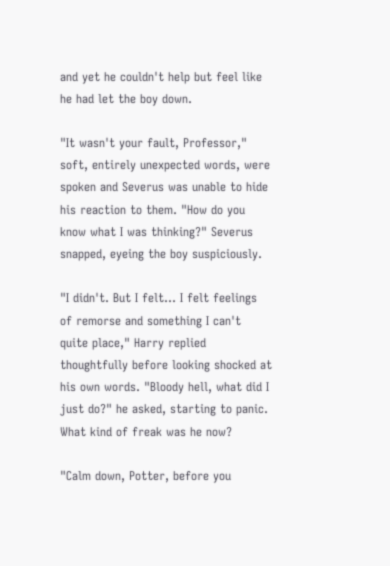and yet he couldn't help but feel like he had let the boy down.

"It wasn't your fault, Professor," soft, entirely unexpected words, were spoken and Severus was unable to hide his reaction to them. "How do you know what I was thinking?" Severus snapped, eyeing the boy suspiciously.

"I didn't. But I felt... I felt feelings of remorse and something I can't quite place," Harry replied thoughtfully before looking shocked at his own words. "Bloody hell, what did I just do?" he asked, starting to panic. What kind of freak was he now?

"Calm down, Potter, before you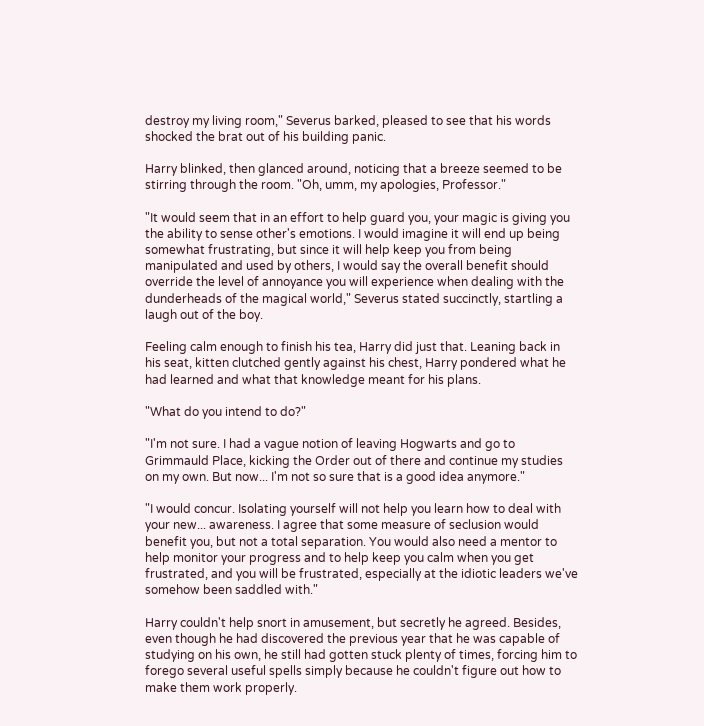destroy my living room," Severus barked, pleased to see that his words shocked the brat out of his building panic.

Harry blinked, then glanced around, noticing that a breeze seemed to be stirring through the room. "Oh, umm, my apologies, Professor."

"It would seem that in an effort to help guard you, your magic is giving you the ability to sense other's emotions. I would imagine it will end up being somewhat frustrating, but since it will help keep you from being manipulated and used by others, I would say the overall benefit should override the level of annoyance you will experience when dealing with the dunderheads of the magical world," Severus stated succinctly, startling a laugh out of the boy.

Feeling calm enough to finish his tea, Harry did just that. Leaning back in his seat, kitten clutched gently against his chest, Harry pondered what he had learned and what that knowledge meant for his plans.

"What do you intend to do?"

"I'm not sure. I had a vague notion of leaving Hogwarts and go to Grimmauld Place, kicking the Order out of there and continue my studies on my own. But now... I'm not so sure that is a good idea anymore."

"I would concur. Isolating yourself will not help you learn how to deal with your new... awareness. I agree that some measure of seclusion would benefit you, but not a total separation. You would also need a mentor to help monitor your progress and to help keep you calm when you get frustrated, and you will be frustrated, especially at the idiotic leaders we've somehow been saddled with."

Harry couldn't help snort in amusement, but secretly he agreed. Besides, even though he had discovered the previous year that he was capable of studying on his own, he still had gotten stuck plenty of times, forcing him to forego several useful spells simply because he couldn't figure out how to make them work properly.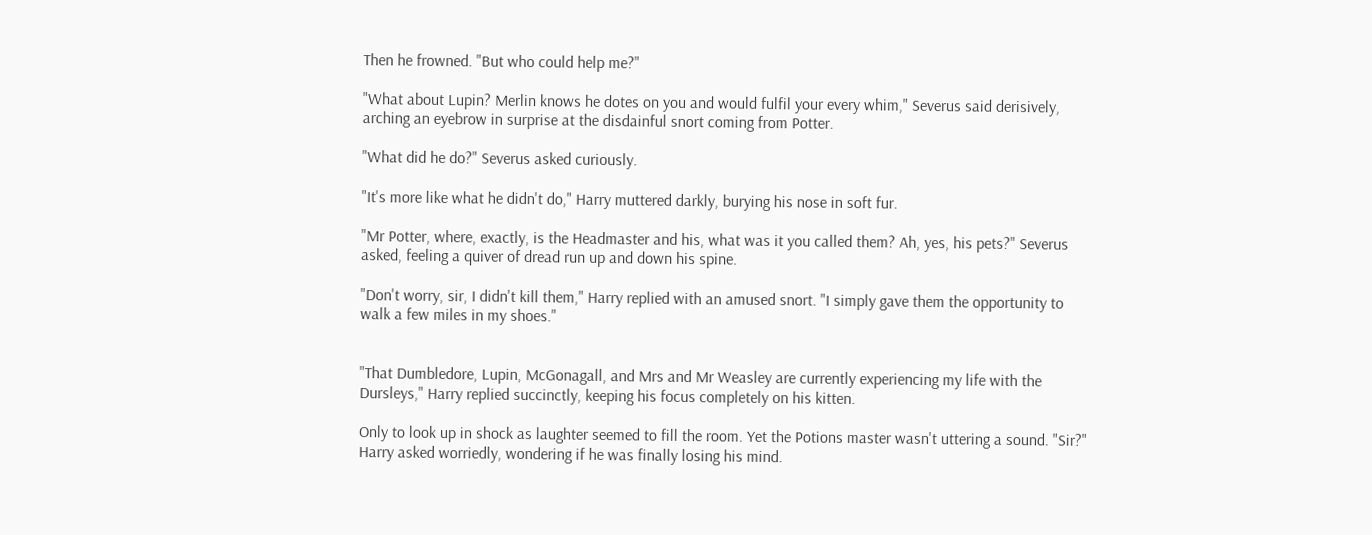Then he frowned. "But who could help me?"

"What about Lupin? Merlin knows he dotes on you and would fulfil your every whim," Severus said derisively, arching an eyebrow in surprise at the disdainful snort coming from Potter.

"What did he do?" Severus asked curiously.

"It's more like what he didn't do," Harry muttered darkly, burying his nose in soft fur.

"Mr Potter, where, exactly, is the Headmaster and his, what was it you called them? Ah, yes, his pets?" Severus asked, feeling a quiver of dread run up and down his spine.

"Don't worry, sir, I didn't kill them," Harry replied with an amused snort. "I simply gave them the opportunity to walk a few miles in my shoes."


"That Dumbledore, Lupin, McGonagall, and Mrs and Mr Weasley are currently experiencing my life with the Dursleys," Harry replied succinctly, keeping his focus completely on his kitten.

Only to look up in shock as laughter seemed to fill the room. Yet the Potions master wasn't uttering a sound. "Sir?" Harry asked worriedly, wondering if he was finally losing his mind.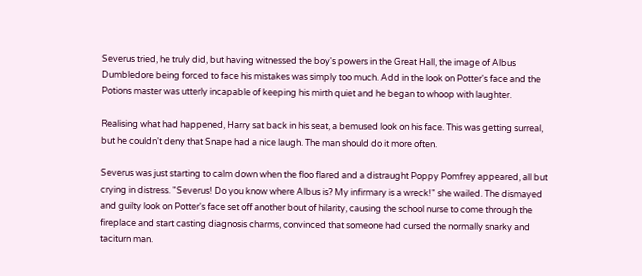Severus tried, he truly did, but having witnessed the boy's powers in the Great Hall, the image of Albus Dumbledore being forced to face his mistakes was simply too much. Add in the look on Potter's face and the Potions master was utterly incapable of keeping his mirth quiet and he began to whoop with laughter.

Realising what had happened, Harry sat back in his seat, a bemused look on his face. This was getting surreal, but he couldn't deny that Snape had a nice laugh. The man should do it more often.

Severus was just starting to calm down when the floo flared and a distraught Poppy Pomfrey appeared, all but crying in distress. "Severus! Do you know where Albus is? My infirmary is a wreck!" she wailed. The dismayed and guilty look on Potter's face set off another bout of hilarity, causing the school nurse to come through the fireplace and start casting diagnosis charms, convinced that someone had cursed the normally snarky and taciturn man.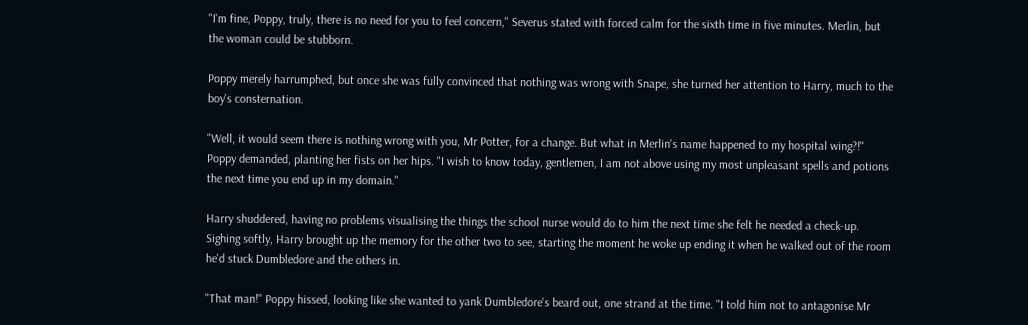"I'm fine, Poppy, truly, there is no need for you to feel concern," Severus stated with forced calm for the sixth time in five minutes. Merlin, but the woman could be stubborn.

Poppy merely harrumphed, but once she was fully convinced that nothing was wrong with Snape, she turned her attention to Harry, much to the boy's consternation.

"Well, it would seem there is nothing wrong with you, Mr Potter, for a change. But what in Merlin's name happened to my hospital wing?!" Poppy demanded, planting her fists on her hips. "I wish to know today, gentlemen, I am not above using my most unpleasant spells and potions the next time you end up in my domain."

Harry shuddered, having no problems visualising the things the school nurse would do to him the next time she felt he needed a check-up. Sighing softly, Harry brought up the memory for the other two to see, starting the moment he woke up ending it when he walked out of the room he'd stuck Dumbledore and the others in.

"That man!" Poppy hissed, looking like she wanted to yank Dumbledore's beard out, one strand at the time. "I told him not to antagonise Mr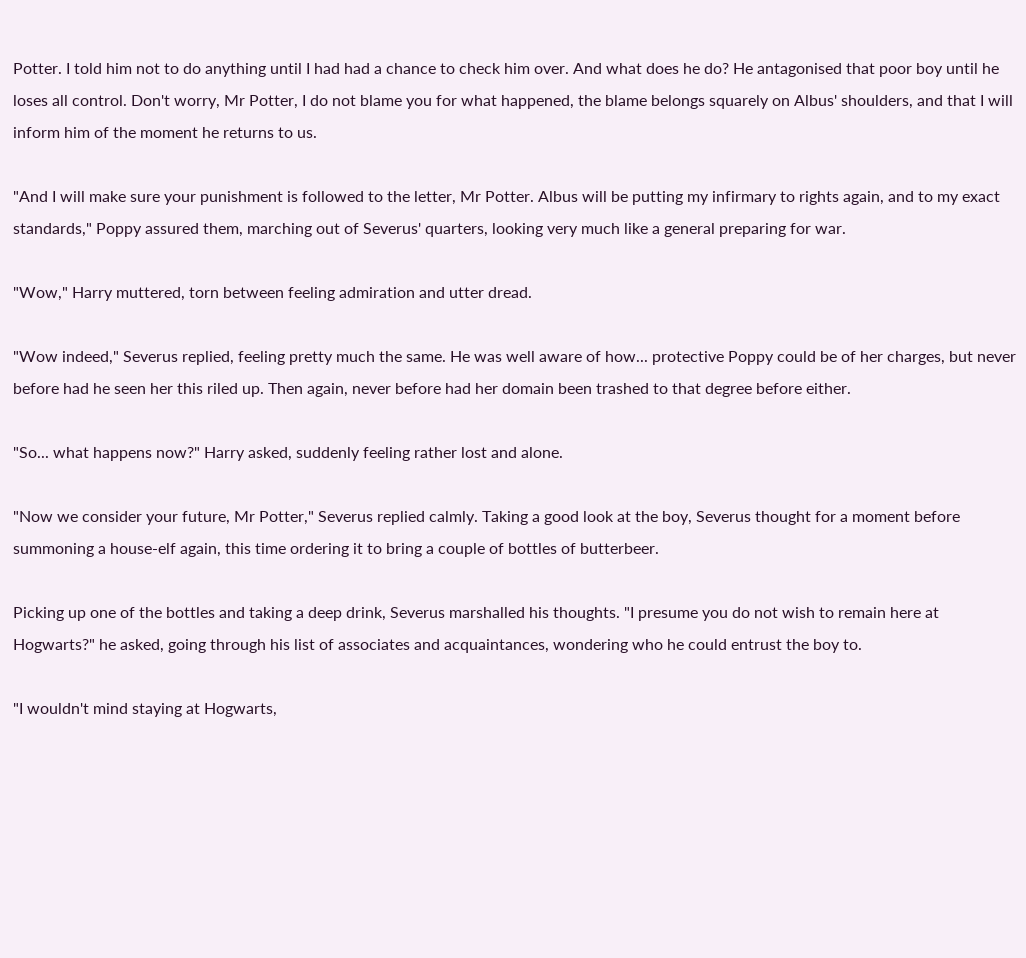Potter. I told him not to do anything until I had had a chance to check him over. And what does he do? He antagonised that poor boy until he loses all control. Don't worry, Mr Potter, I do not blame you for what happened, the blame belongs squarely on Albus' shoulders, and that I will inform him of the moment he returns to us.

"And I will make sure your punishment is followed to the letter, Mr Potter. Albus will be putting my infirmary to rights again, and to my exact standards," Poppy assured them, marching out of Severus' quarters, looking very much like a general preparing for war.

"Wow," Harry muttered, torn between feeling admiration and utter dread.

"Wow indeed," Severus replied, feeling pretty much the same. He was well aware of how... protective Poppy could be of her charges, but never before had he seen her this riled up. Then again, never before had her domain been trashed to that degree before either.

"So... what happens now?" Harry asked, suddenly feeling rather lost and alone.

"Now we consider your future, Mr Potter," Severus replied calmly. Taking a good look at the boy, Severus thought for a moment before summoning a house-elf again, this time ordering it to bring a couple of bottles of butterbeer.

Picking up one of the bottles and taking a deep drink, Severus marshalled his thoughts. "I presume you do not wish to remain here at Hogwarts?" he asked, going through his list of associates and acquaintances, wondering who he could entrust the boy to.

"I wouldn't mind staying at Hogwarts,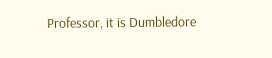Professor, it is Dumbledore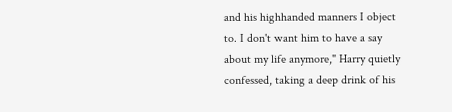and his highhanded manners I object to. I don't want him to have a say about my life anymore," Harry quietly confessed, taking a deep drink of his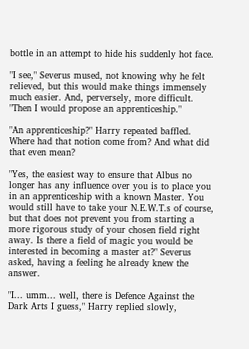bottle in an attempt to hide his suddenly hot face.

"I see," Severus mused, not knowing why he felt relieved, but this would make things immensely much easier. And, perversely, more difficult. "Then I would propose an apprenticeship."

"An apprenticeship?" Harry repeated baffled. Where had that notion come from? And what did that even mean?

"Yes, the easiest way to ensure that Albus no longer has any influence over you is to place you in an apprenticeship with a known Master. You would still have to take your N.E.W.T.s of course, but that does not prevent you from starting a more rigorous study of your chosen field right away. Is there a field of magic you would be interested in becoming a master at?" Severus asked, having a feeling he already knew the answer.

"I... umm... well, there is Defence Against the Dark Arts I guess," Harry replied slowly,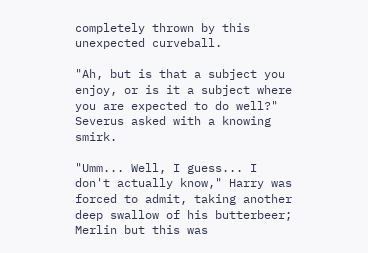completely thrown by this unexpected curveball.

"Ah, but is that a subject you enjoy, or is it a subject where you are expected to do well?" Severus asked with a knowing smirk.

"Umm... Well, I guess... I don't actually know," Harry was forced to admit, taking another deep swallow of his butterbeer; Merlin but this was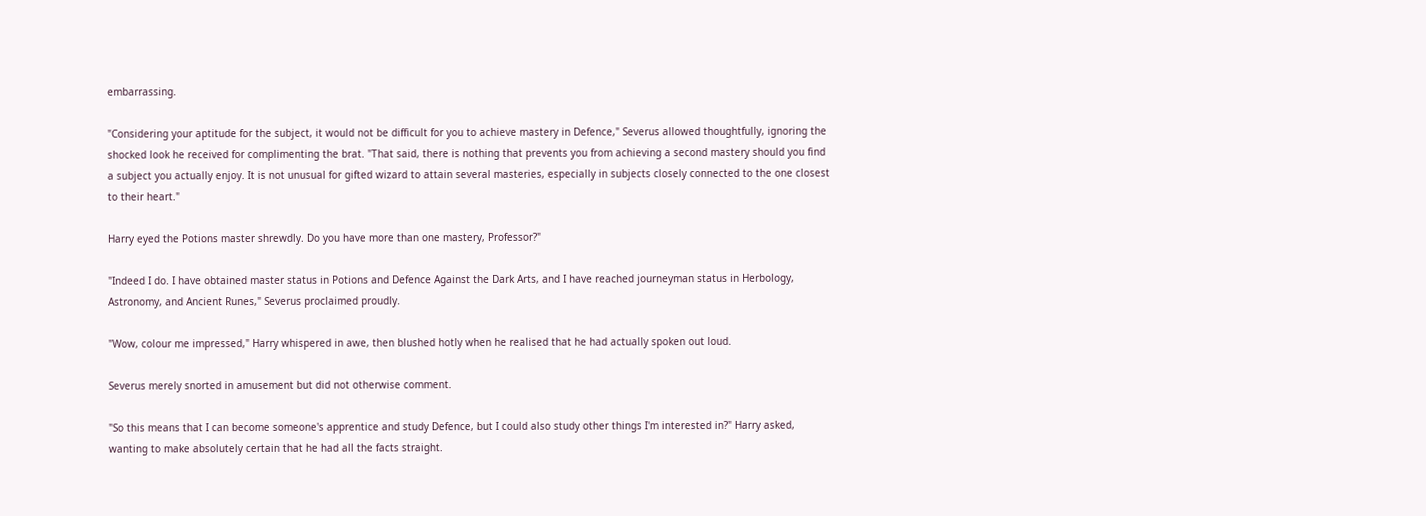embarrassing.

"Considering your aptitude for the subject, it would not be difficult for you to achieve mastery in Defence," Severus allowed thoughtfully, ignoring the shocked look he received for complimenting the brat. "That said, there is nothing that prevents you from achieving a second mastery should you find a subject you actually enjoy. It is not unusual for gifted wizard to attain several masteries, especially in subjects closely connected to the one closest to their heart."

Harry eyed the Potions master shrewdly. Do you have more than one mastery, Professor?"

"Indeed I do. I have obtained master status in Potions and Defence Against the Dark Arts, and I have reached journeyman status in Herbology, Astronomy, and Ancient Runes," Severus proclaimed proudly.

"Wow, colour me impressed," Harry whispered in awe, then blushed hotly when he realised that he had actually spoken out loud.

Severus merely snorted in amusement but did not otherwise comment.

"So this means that I can become someone's apprentice and study Defence, but I could also study other things I'm interested in?" Harry asked, wanting to make absolutely certain that he had all the facts straight.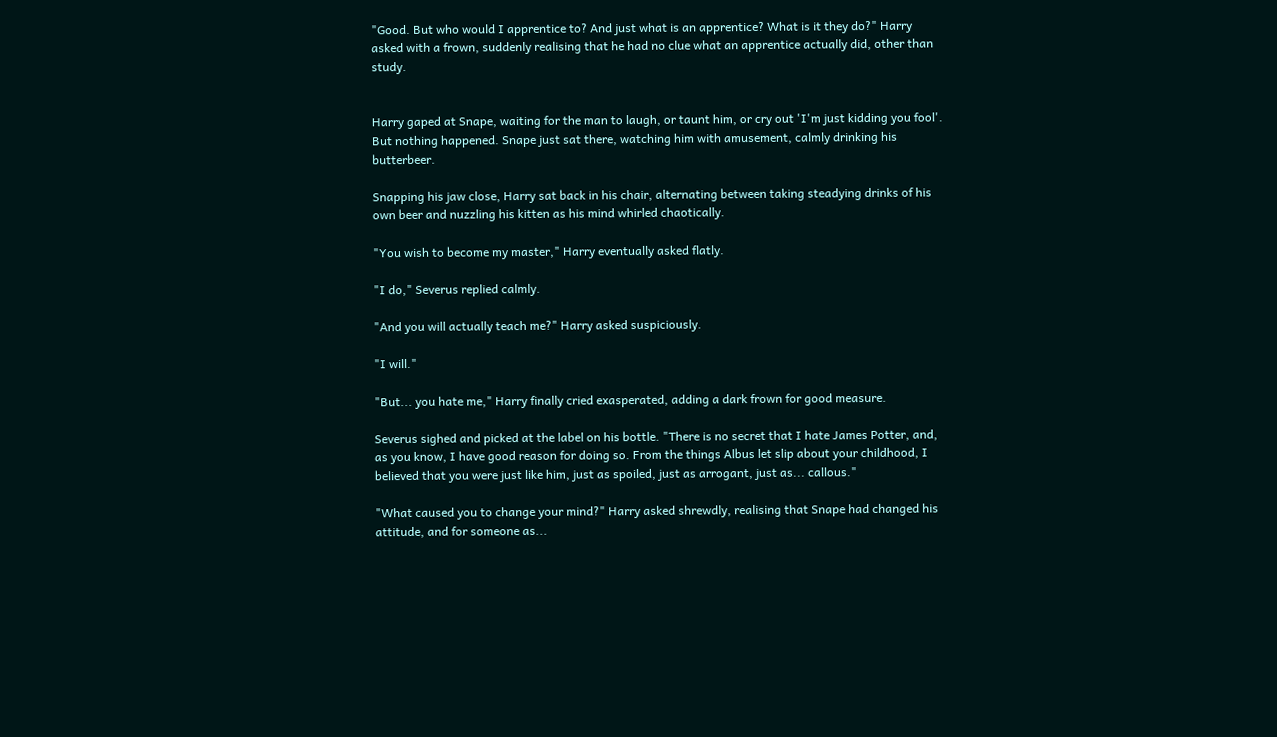"Good. But who would I apprentice to? And just what is an apprentice? What is it they do?" Harry asked with a frown, suddenly realising that he had no clue what an apprentice actually did, other than study.


Harry gaped at Snape, waiting for the man to laugh, or taunt him, or cry out 'I'm just kidding you fool'. But nothing happened. Snape just sat there, watching him with amusement, calmly drinking his butterbeer.

Snapping his jaw close, Harry sat back in his chair, alternating between taking steadying drinks of his own beer and nuzzling his kitten as his mind whirled chaotically.

"You wish to become my master," Harry eventually asked flatly.

"I do," Severus replied calmly.

"And you will actually teach me?" Harry asked suspiciously.

"I will."

"But... you hate me," Harry finally cried exasperated, adding a dark frown for good measure.

Severus sighed and picked at the label on his bottle. "There is no secret that I hate James Potter, and, as you know, I have good reason for doing so. From the things Albus let slip about your childhood, I believed that you were just like him, just as spoiled, just as arrogant, just as... callous."

"What caused you to change your mind?" Harry asked shrewdly, realising that Snape had changed his attitude, and for someone as...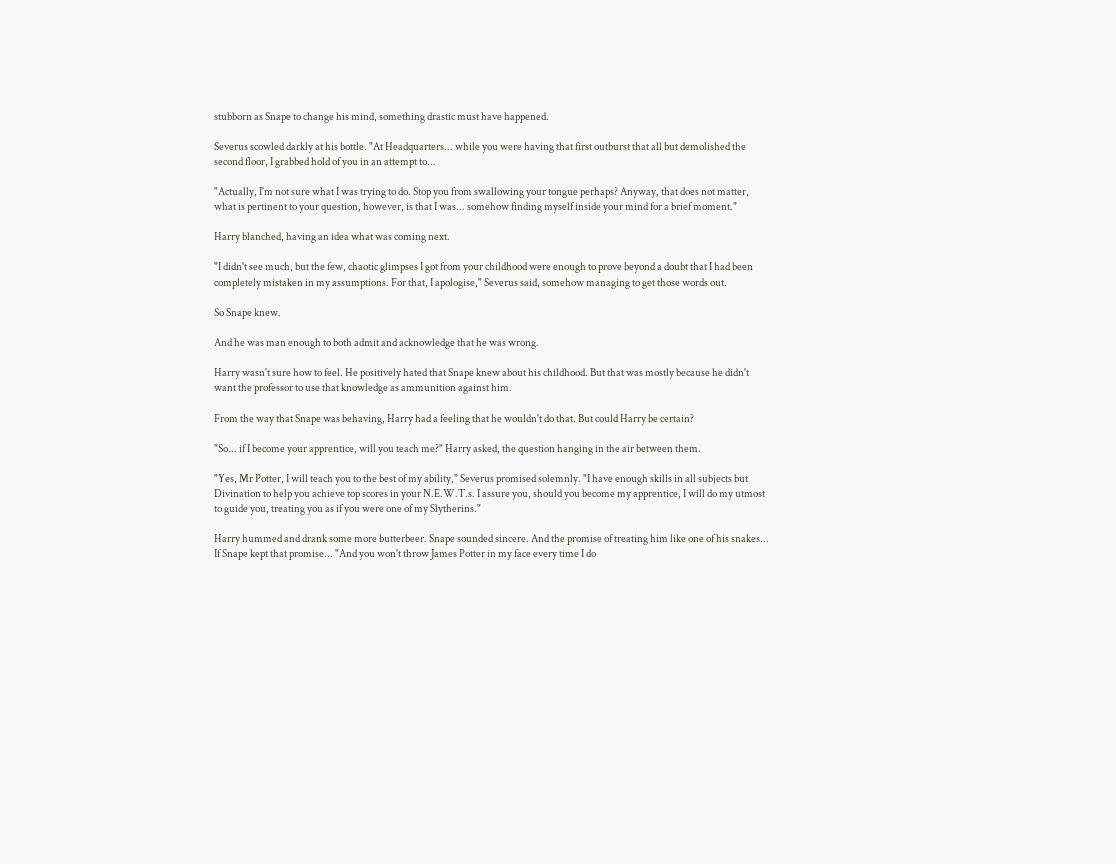stubborn as Snape to change his mind, something drastic must have happened.

Severus scowled darkly at his bottle. "At Headquarters... while you were having that first outburst that all but demolished the second floor, I grabbed hold of you in an attempt to...

"Actually, I'm not sure what I was trying to do. Stop you from swallowing your tongue perhaps? Anyway, that does not matter, what is pertinent to your question, however, is that I was... somehow finding myself inside your mind for a brief moment."

Harry blanched, having an idea what was coming next.

"I didn't see much, but the few, chaotic glimpses I got from your childhood were enough to prove beyond a doubt that I had been completely mistaken in my assumptions. For that, I apologise," Severus said, somehow managing to get those words out.

So Snape knew.

And he was man enough to both admit and acknowledge that he was wrong.

Harry wasn't sure how to feel. He positively hated that Snape knew about his childhood. But that was mostly because he didn't want the professor to use that knowledge as ammunition against him.

From the way that Snape was behaving, Harry had a feeling that he wouldn't do that. But could Harry be certain?

"So... if I become your apprentice, will you teach me?" Harry asked, the question hanging in the air between them.

"Yes, Mr Potter, I will teach you to the best of my ability," Severus promised solemnly. "I have enough skills in all subjects but Divination to help you achieve top scores in your N.E.W.T.s. I assure you, should you become my apprentice, I will do my utmost to guide you, treating you as if you were one of my Slytherins."

Harry hummed and drank some more butterbeer. Snape sounded sincere. And the promise of treating him like one of his snakes... If Snape kept that promise... "And you won't throw James Potter in my face every time I do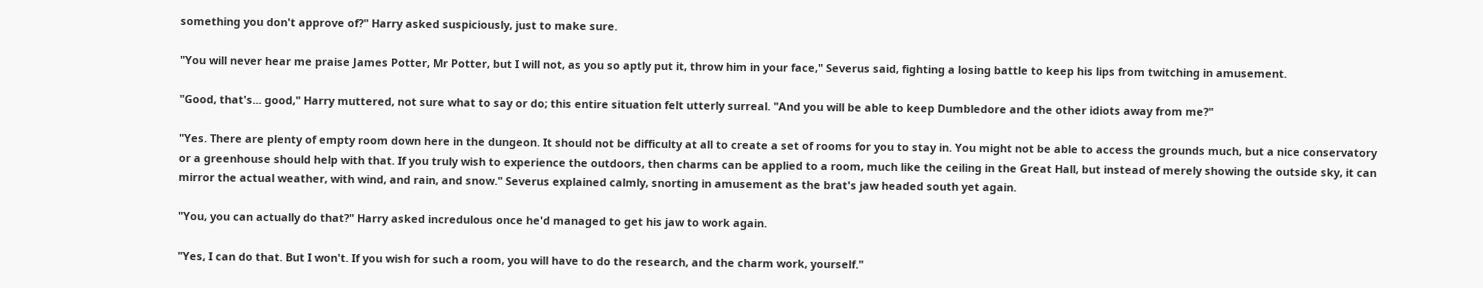something you don't approve of?" Harry asked suspiciously, just to make sure.

"You will never hear me praise James Potter, Mr Potter, but I will not, as you so aptly put it, throw him in your face," Severus said, fighting a losing battle to keep his lips from twitching in amusement.

"Good, that's... good," Harry muttered, not sure what to say or do; this entire situation felt utterly surreal. "And you will be able to keep Dumbledore and the other idiots away from me?"

"Yes. There are plenty of empty room down here in the dungeon. It should not be difficulty at all to create a set of rooms for you to stay in. You might not be able to access the grounds much, but a nice conservatory or a greenhouse should help with that. If you truly wish to experience the outdoors, then charms can be applied to a room, much like the ceiling in the Great Hall, but instead of merely showing the outside sky, it can mirror the actual weather, with wind, and rain, and snow." Severus explained calmly, snorting in amusement as the brat's jaw headed south yet again.

"You, you can actually do that?" Harry asked incredulous once he'd managed to get his jaw to work again.

"Yes, I can do that. But I won't. If you wish for such a room, you will have to do the research, and the charm work, yourself."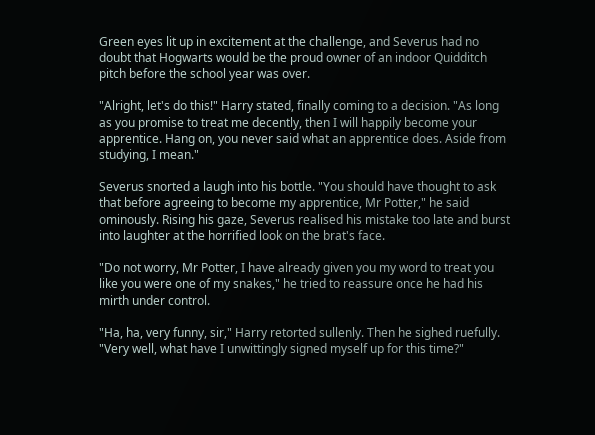Green eyes lit up in excitement at the challenge, and Severus had no doubt that Hogwarts would be the proud owner of an indoor Quidditch pitch before the school year was over.

"Alright, let's do this!" Harry stated, finally coming to a decision. "As long as you promise to treat me decently, then I will happily become your apprentice. Hang on, you never said what an apprentice does. Aside from studying, I mean."

Severus snorted a laugh into his bottle. "You should have thought to ask that before agreeing to become my apprentice, Mr Potter," he said ominously. Rising his gaze, Severus realised his mistake too late and burst into laughter at the horrified look on the brat's face.

"Do not worry, Mr Potter, I have already given you my word to treat you like you were one of my snakes," he tried to reassure once he had his mirth under control.

"Ha, ha, very funny, sir," Harry retorted sullenly. Then he sighed ruefully. "Very well, what have I unwittingly signed myself up for this time?"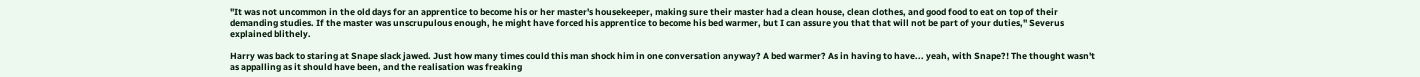"It was not uncommon in the old days for an apprentice to become his or her master's housekeeper, making sure their master had a clean house, clean clothes, and good food to eat on top of their demanding studies. If the master was unscrupulous enough, he might have forced his apprentice to become his bed warmer, but I can assure you that that will not be part of your duties," Severus explained blithely.

Harry was back to staring at Snape slack jawed. Just how many times could this man shock him in one conversation anyway? A bed warmer? As in having to have... yeah, with Snape?! The thought wasn't as appalling as it should have been, and the realisation was freaking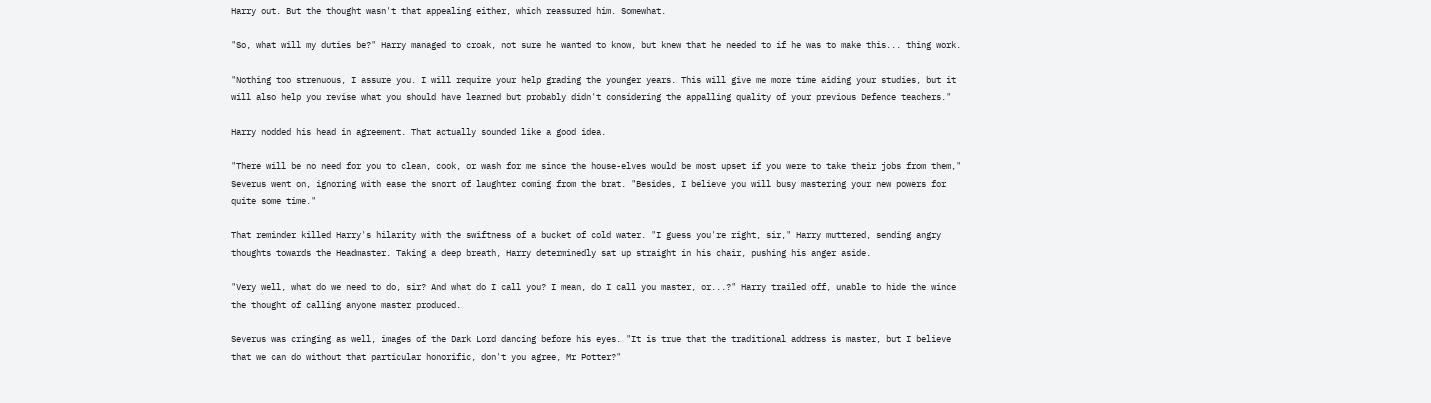Harry out. But the thought wasn't that appealing either, which reassured him. Somewhat.

"So, what will my duties be?" Harry managed to croak, not sure he wanted to know, but knew that he needed to if he was to make this... thing work.

"Nothing too strenuous, I assure you. I will require your help grading the younger years. This will give me more time aiding your studies, but it will also help you revise what you should have learned but probably didn't considering the appalling quality of your previous Defence teachers."

Harry nodded his head in agreement. That actually sounded like a good idea.

"There will be no need for you to clean, cook, or wash for me since the house-elves would be most upset if you were to take their jobs from them," Severus went on, ignoring with ease the snort of laughter coming from the brat. "Besides, I believe you will busy mastering your new powers for quite some time."

That reminder killed Harry's hilarity with the swiftness of a bucket of cold water. "I guess you're right, sir," Harry muttered, sending angry thoughts towards the Headmaster. Taking a deep breath, Harry determinedly sat up straight in his chair, pushing his anger aside.

"Very well, what do we need to do, sir? And what do I call you? I mean, do I call you master, or...?" Harry trailed off, unable to hide the wince the thought of calling anyone master produced.

Severus was cringing as well, images of the Dark Lord dancing before his eyes. "It is true that the traditional address is master, but I believe that we can do without that particular honorific, don't you agree, Mr Potter?"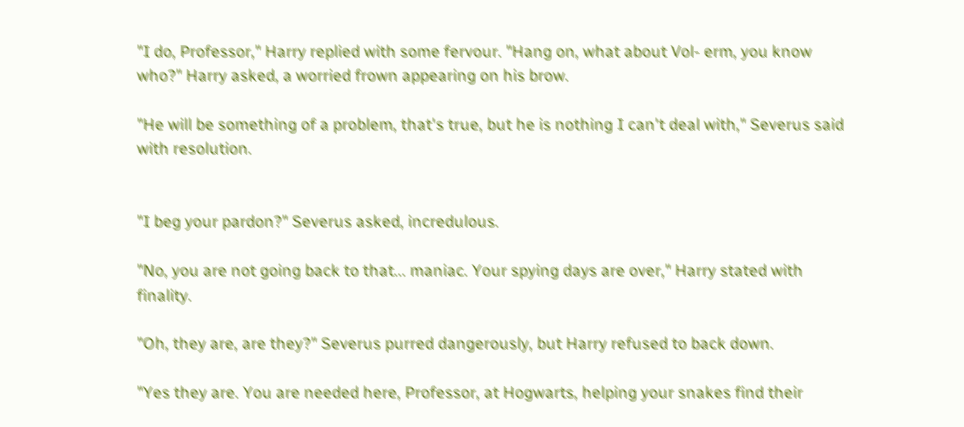"I do, Professor," Harry replied with some fervour. "Hang on, what about Vol- erm, you know who?" Harry asked, a worried frown appearing on his brow.

"He will be something of a problem, that's true, but he is nothing I can't deal with," Severus said with resolution.


"I beg your pardon?" Severus asked, incredulous.

"No, you are not going back to that... maniac. Your spying days are over," Harry stated with finality.

"Oh, they are, are they?" Severus purred dangerously, but Harry refused to back down.

"Yes they are. You are needed here, Professor, at Hogwarts, helping your snakes find their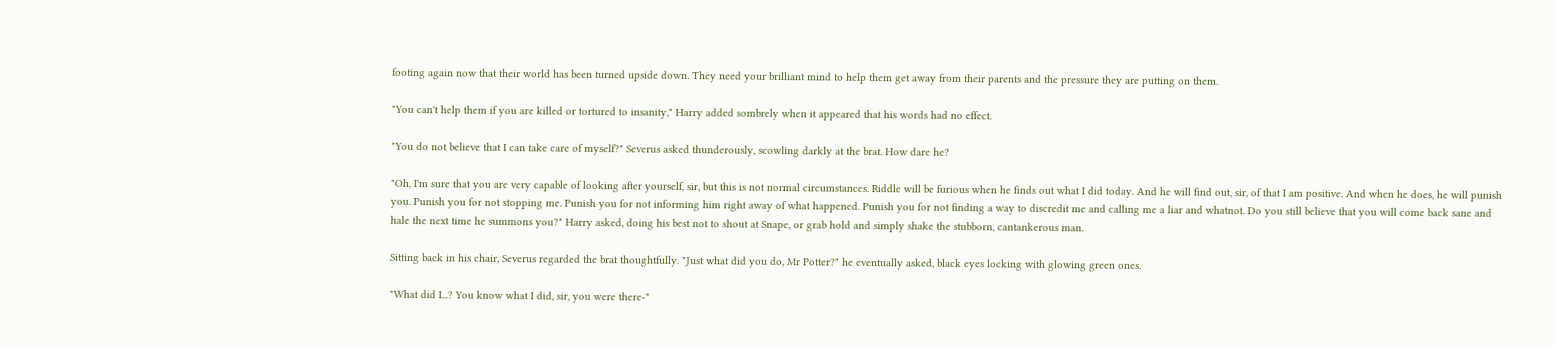footing again now that their world has been turned upside down. They need your brilliant mind to help them get away from their parents and the pressure they are putting on them.

"You can't help them if you are killed or tortured to insanity," Harry added sombrely when it appeared that his words had no effect.

"You do not believe that I can take care of myself?" Severus asked thunderously, scowling darkly at the brat. How dare he?

"Oh, I'm sure that you are very capable of looking after yourself, sir, but this is not normal circumstances. Riddle will be furious when he finds out what I did today. And he will find out, sir, of that I am positive. And when he does, he will punish you. Punish you for not stopping me. Punish you for not informing him right away of what happened. Punish you for not finding a way to discredit me and calling me a liar and whatnot. Do you still believe that you will come back sane and hale the next time he summons you?" Harry asked, doing his best not to shout at Snape, or grab hold and simply shake the stubborn, cantankerous man.

Sitting back in his chair, Severus regarded the brat thoughtfully. "Just what did you do, Mr Potter?" he eventually asked, black eyes locking with glowing green ones.

"What did I...? You know what I did, sir, you were there-"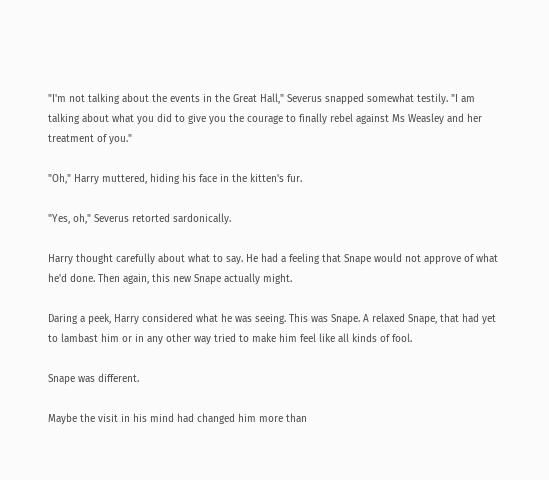"I'm not talking about the events in the Great Hall," Severus snapped somewhat testily. "I am talking about what you did to give you the courage to finally rebel against Ms Weasley and her treatment of you."

"Oh," Harry muttered, hiding his face in the kitten's fur.

"Yes, oh," Severus retorted sardonically.

Harry thought carefully about what to say. He had a feeling that Snape would not approve of what he'd done. Then again, this new Snape actually might.

Daring a peek, Harry considered what he was seeing. This was Snape. A relaxed Snape, that had yet to lambast him or in any other way tried to make him feel like all kinds of fool.

Snape was different.

Maybe the visit in his mind had changed him more than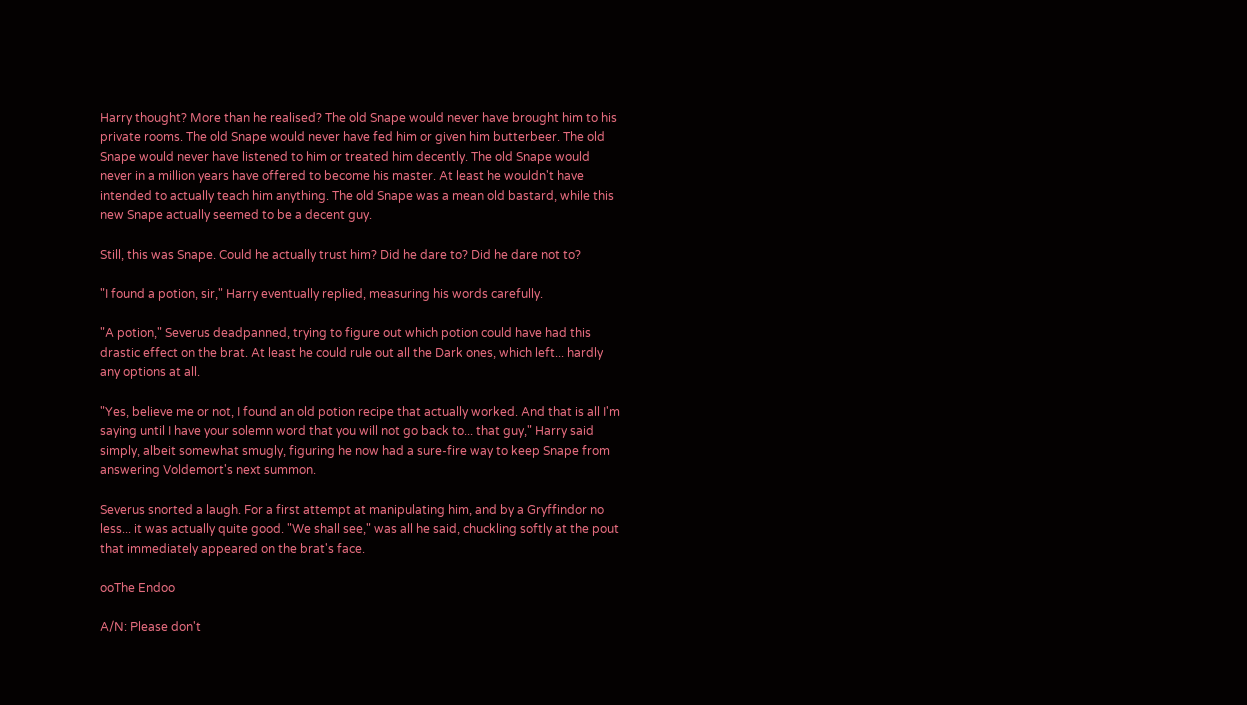Harry thought? More than he realised? The old Snape would never have brought him to his private rooms. The old Snape would never have fed him or given him butterbeer. The old Snape would never have listened to him or treated him decently. The old Snape would never in a million years have offered to become his master. At least he wouldn't have intended to actually teach him anything. The old Snape was a mean old bastard, while this new Snape actually seemed to be a decent guy.

Still, this was Snape. Could he actually trust him? Did he dare to? Did he dare not to?

"I found a potion, sir," Harry eventually replied, measuring his words carefully.

"A potion," Severus deadpanned, trying to figure out which potion could have had this drastic effect on the brat. At least he could rule out all the Dark ones, which left... hardly any options at all.

"Yes, believe me or not, I found an old potion recipe that actually worked. And that is all I'm saying until I have your solemn word that you will not go back to... that guy," Harry said simply, albeit somewhat smugly, figuring he now had a sure-fire way to keep Snape from answering Voldemort's next summon.

Severus snorted a laugh. For a first attempt at manipulating him, and by a Gryffindor no less... it was actually quite good. "We shall see," was all he said, chuckling softly at the pout that immediately appeared on the brat's face.

ooThe Endoo

A/N: Please don't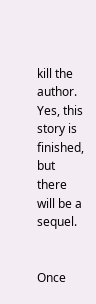kill the author. Yes, this story is finished, but there will be a sequel.


Once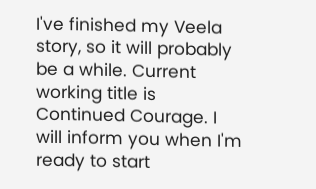I've finished my Veela story, so it will probably be a while. Current working title is Continued Courage. I will inform you when I'm ready to start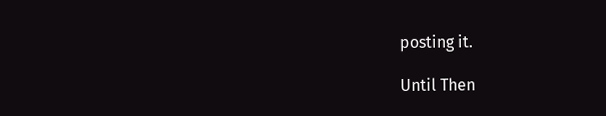posting it.

Until Then